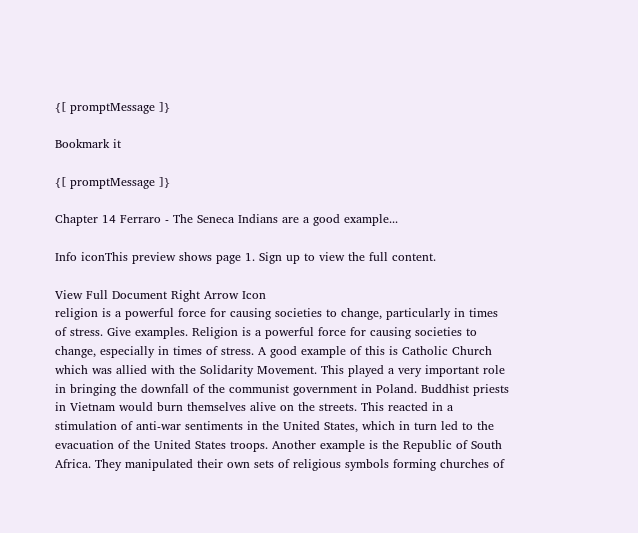{[ promptMessage ]}

Bookmark it

{[ promptMessage ]}

Chapter 14 Ferraro - The Seneca Indians are a good example...

Info iconThis preview shows page 1. Sign up to view the full content.

View Full Document Right Arrow Icon
religion is a powerful force for causing societies to change, particularly in times of stress. Give examples. Religion is a powerful force for causing societies to change, especially in times of stress. A good example of this is Catholic Church which was allied with the Solidarity Movement. This played a very important role in bringing the downfall of the communist government in Poland. Buddhist priests in Vietnam would burn themselves alive on the streets. This reacted in a stimulation of anti-war sentiments in the United States, which in turn led to the evacuation of the United States troops. Another example is the Republic of South Africa. They manipulated their own sets of religious symbols forming churches of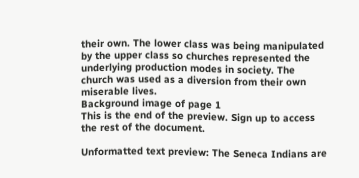their own. The lower class was being manipulated by the upper class so churches represented the underlying production modes in society. The church was used as a diversion from their own miserable lives.
Background image of page 1
This is the end of the preview. Sign up to access the rest of the document.

Unformatted text preview: The Seneca Indians are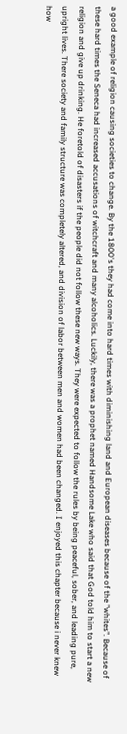a good example of religion causing societies to change. By the 1800's they had come into hard times with diminishing land and European diseases because of the "whites". Because of these hard times the Seneca had increased accusations of witchcraft and many alcoholics. Luckily, there was a prophet named Handsome Lake who said that God told him to start a new religion and give up drinking. He foretold of disasters if the people did not follow these new ways. They were expected to follow the rules by being peaceful, sober, and leading pure, upright lives. There society and family structure was completely altered, and division of labor between men and women had been changed. I enjoyed this chapter because i never knew how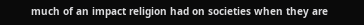much of an impact religion had on societies when they are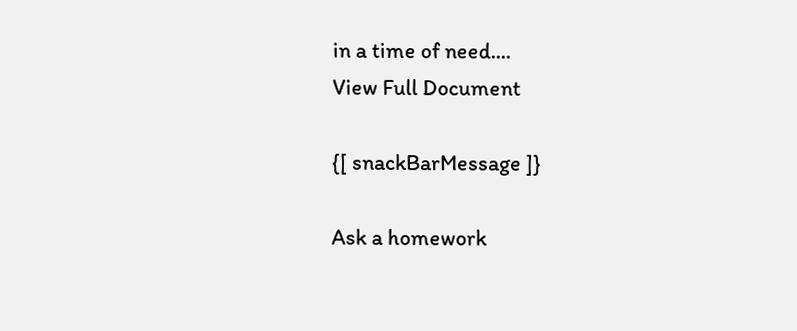in a time of need....
View Full Document

{[ snackBarMessage ]}

Ask a homework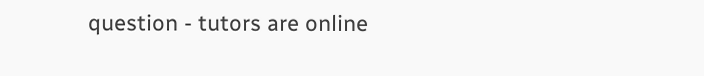question - tutors are online